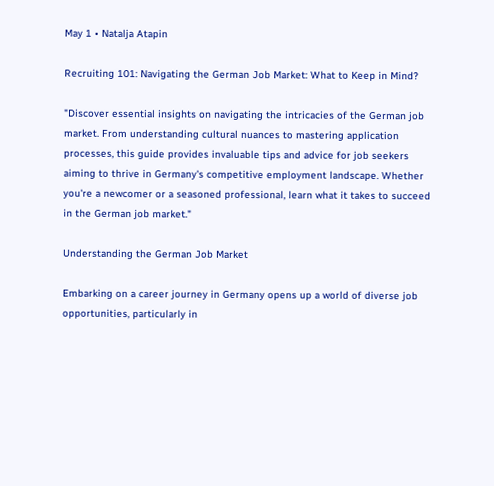May 1 • Natalja Atapin

Recruiting 101: Navigating the German Job Market: What to Keep in Mind?

"Discover essential insights on navigating the intricacies of the German job market. From understanding cultural nuances to mastering application processes, this guide provides invaluable tips and advice for job seekers aiming to thrive in Germany's competitive employment landscape. Whether you're a newcomer or a seasoned professional, learn what it takes to succeed in the German job market."

Understanding the German Job Market

Embarking on a career journey in Germany opens up a world of diverse job opportunities, particularly in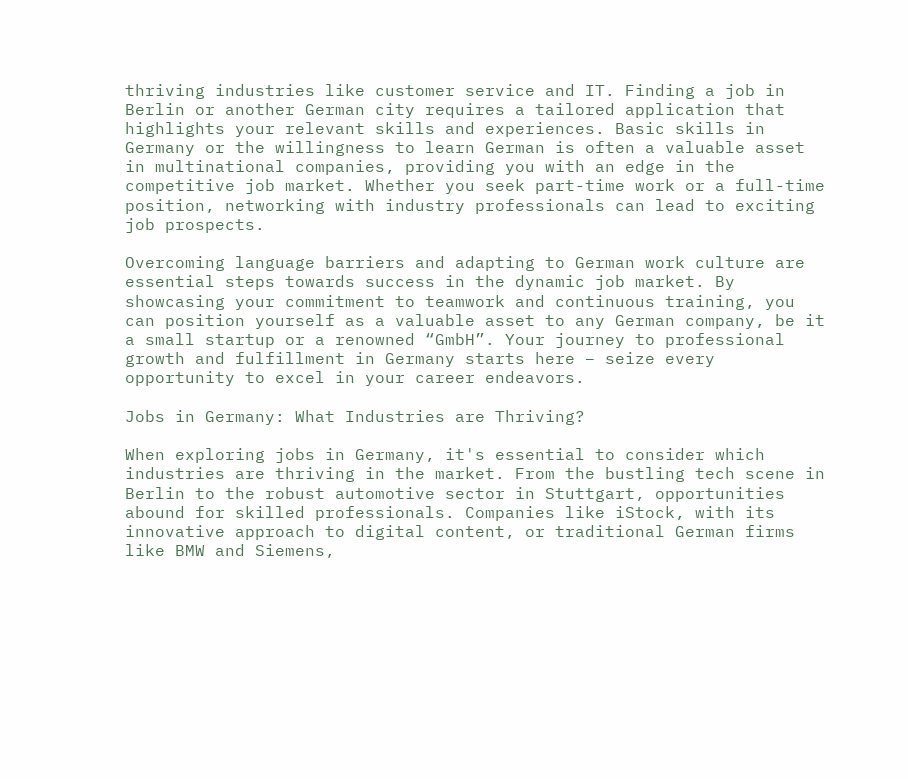thriving industries like customer service and IT. Finding a job in Berlin or another German city requires a tailored application that highlights your relevant skills and experiences. Basic skills in Germany or the willingness to learn German is often a valuable asset in multinational companies, providing you with an edge in the competitive job market. Whether you seek part-time work or a full-time position, networking with industry professionals can lead to exciting job prospects.

Overcoming language barriers and adapting to German work culture are essential steps towards success in the dynamic job market. By showcasing your commitment to teamwork and continuous training, you can position yourself as a valuable asset to any German company, be it a small startup or a renowned “GmbH”. Your journey to professional growth and fulfillment in Germany starts here – seize every opportunity to excel in your career endeavors.

Jobs in Germany: What Industries are Thriving?

When exploring jobs in Germany, it's essential to consider which industries are thriving in the market. From the bustling tech scene in Berlin to the robust automotive sector in Stuttgart, opportunities abound for skilled professionals. Companies like iStock, with its innovative approach to digital content, or traditional German firms like BMW and Siemens,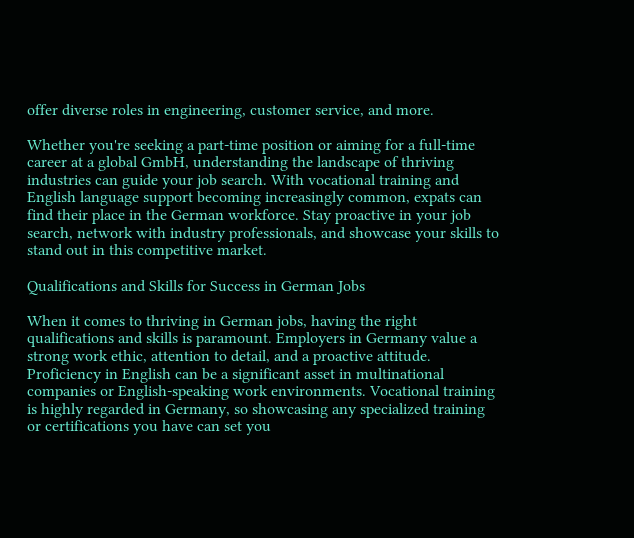offer diverse roles in engineering, customer service, and more.

Whether you're seeking a part-time position or aiming for a full-time career at a global GmbH, understanding the landscape of thriving industries can guide your job search. With vocational training and English language support becoming increasingly common, expats can find their place in the German workforce. Stay proactive in your job search, network with industry professionals, and showcase your skills to stand out in this competitive market.

Qualifications and Skills for Success in German Jobs

When it comes to thriving in German jobs, having the right qualifications and skills is paramount. Employers in Germany value a strong work ethic, attention to detail, and a proactive attitude. Proficiency in English can be a significant asset in multinational companies or English-speaking work environments. Vocational training is highly regarded in Germany, so showcasing any specialized training or certifications you have can set you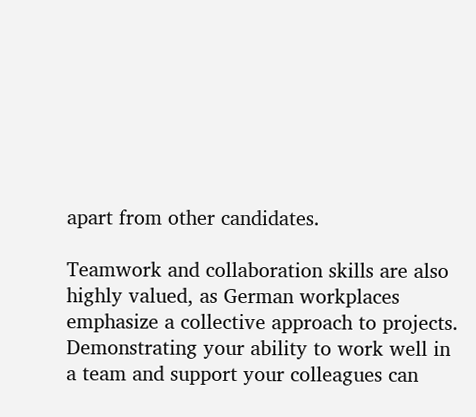apart from other candidates.

Teamwork and collaboration skills are also highly valued, as German workplaces emphasize a collective approach to projects. Demonstrating your ability to work well in a team and support your colleagues can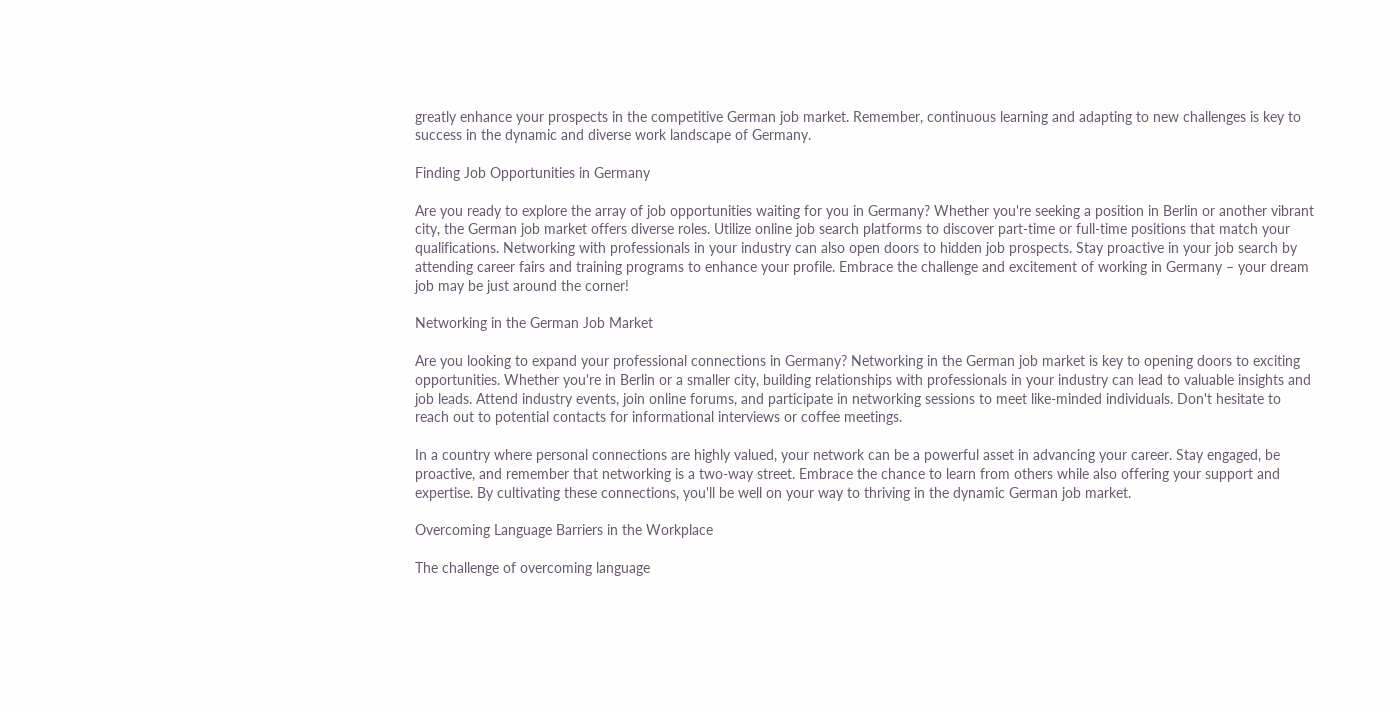greatly enhance your prospects in the competitive German job market. Remember, continuous learning and adapting to new challenges is key to success in the dynamic and diverse work landscape of Germany.

Finding Job Opportunities in Germany

Are you ready to explore the array of job opportunities waiting for you in Germany? Whether you're seeking a position in Berlin or another vibrant city, the German job market offers diverse roles. Utilize online job search platforms to discover part-time or full-time positions that match your qualifications. Networking with professionals in your industry can also open doors to hidden job prospects. Stay proactive in your job search by attending career fairs and training programs to enhance your profile. Embrace the challenge and excitement of working in Germany – your dream job may be just around the corner!

Networking in the German Job Market

Are you looking to expand your professional connections in Germany? Networking in the German job market is key to opening doors to exciting opportunities. Whether you're in Berlin or a smaller city, building relationships with professionals in your industry can lead to valuable insights and job leads. Attend industry events, join online forums, and participate in networking sessions to meet like-minded individuals. Don't hesitate to reach out to potential contacts for informational interviews or coffee meetings.

In a country where personal connections are highly valued, your network can be a powerful asset in advancing your career. Stay engaged, be proactive, and remember that networking is a two-way street. Embrace the chance to learn from others while also offering your support and expertise. By cultivating these connections, you'll be well on your way to thriving in the dynamic German job market.

Overcoming Language Barriers in the Workplace

The challenge of overcoming language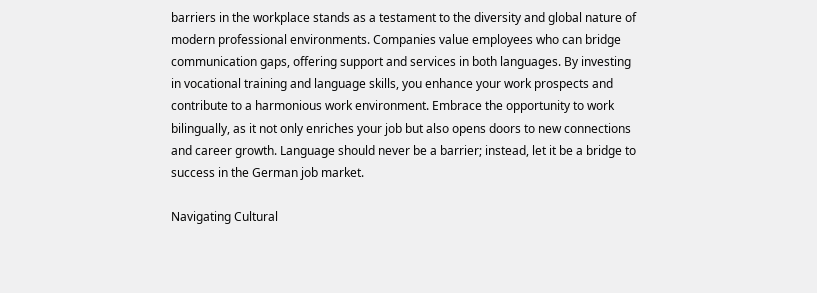barriers in the workplace stands as a testament to the diversity and global nature of modern professional environments. Companies value employees who can bridge communication gaps, offering support and services in both languages. By investing in vocational training and language skills, you enhance your work prospects and contribute to a harmonious work environment. Embrace the opportunity to work bilingually, as it not only enriches your job but also opens doors to new connections and career growth. Language should never be a barrier; instead, let it be a bridge to success in the German job market.

Navigating Cultural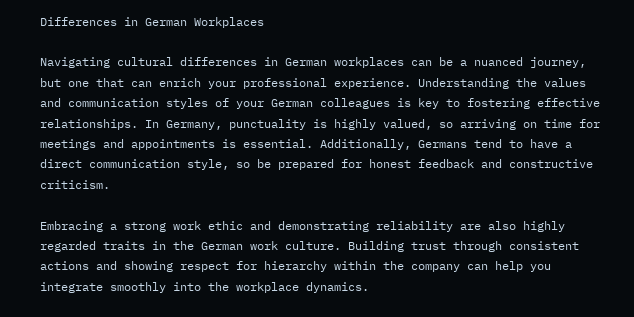Differences in German Workplaces

Navigating cultural differences in German workplaces can be a nuanced journey, but one that can enrich your professional experience. Understanding the values and communication styles of your German colleagues is key to fostering effective relationships. In Germany, punctuality is highly valued, so arriving on time for meetings and appointments is essential. Additionally, Germans tend to have a direct communication style, so be prepared for honest feedback and constructive criticism.

Embracing a strong work ethic and demonstrating reliability are also highly regarded traits in the German work culture. Building trust through consistent actions and showing respect for hierarchy within the company can help you integrate smoothly into the workplace dynamics.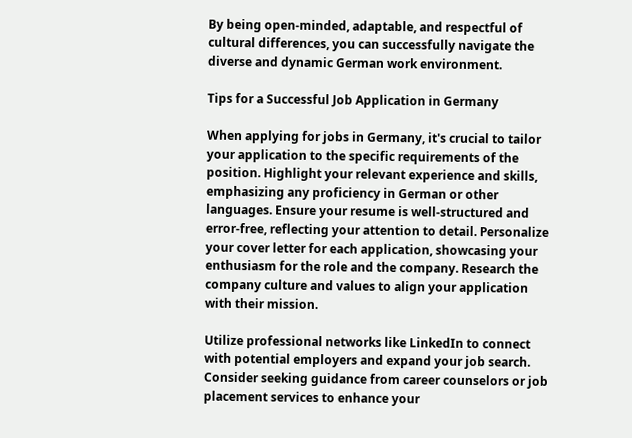By being open-minded, adaptable, and respectful of cultural differences, you can successfully navigate the diverse and dynamic German work environment.

Tips for a Successful Job Application in Germany

When applying for jobs in Germany, it's crucial to tailor your application to the specific requirements of the position. Highlight your relevant experience and skills, emphasizing any proficiency in German or other languages. Ensure your resume is well-structured and error-free, reflecting your attention to detail. Personalize your cover letter for each application, showcasing your enthusiasm for the role and the company. Research the company culture and values to align your application with their mission.

Utilize professional networks like LinkedIn to connect with potential employers and expand your job search. Consider seeking guidance from career counselors or job placement services to enhance your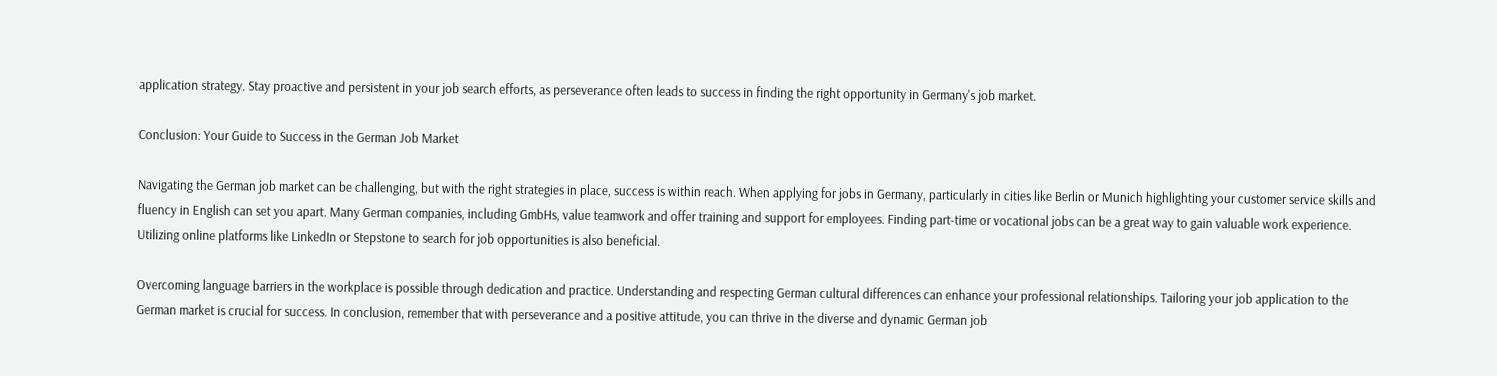application strategy. Stay proactive and persistent in your job search efforts, as perseverance often leads to success in finding the right opportunity in Germany's job market.

Conclusion: Your Guide to Success in the German Job Market

Navigating the German job market can be challenging, but with the right strategies in place, success is within reach. When applying for jobs in Germany, particularly in cities like Berlin or Munich highlighting your customer service skills and fluency in English can set you apart. Many German companies, including GmbHs, value teamwork and offer training and support for employees. Finding part-time or vocational jobs can be a great way to gain valuable work experience. Utilizing online platforms like LinkedIn or Stepstone to search for job opportunities is also beneficial.

Overcoming language barriers in the workplace is possible through dedication and practice. Understanding and respecting German cultural differences can enhance your professional relationships. Tailoring your job application to the German market is crucial for success. In conclusion, remember that with perseverance and a positive attitude, you can thrive in the diverse and dynamic German job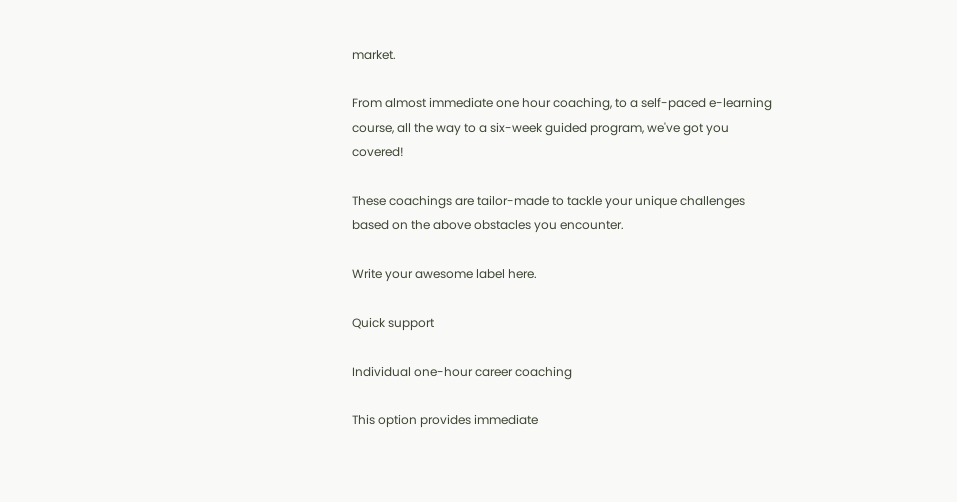market.

From almost immediate one hour coaching, to a self-paced e-learning course, all the way to a six-week guided program, we've got you covered!

These coachings are tailor-made to tackle your unique challenges based on the above obstacles you encounter.

Write your awesome label here.

Quick support

Individual one-hour career coaching

This option provides immediate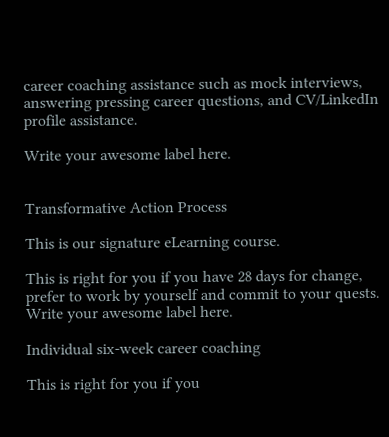career coaching assistance such as mock interviews, answering pressing career questions, and CV/LinkedIn profile assistance.

Write your awesome label here.


Transformative Action Process

This is our signature eLearning course.

This is right for you if you have 28 days for change, prefer to work by yourself and commit to your quests.
Write your awesome label here.

Individual six-week career coaching

This is right for you if you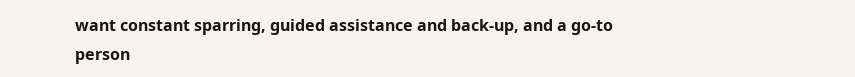want constant sparring, guided assistance and back-up, and a go-to person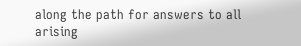along the path for answers to all arising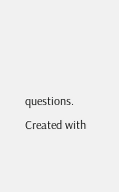questions.
Created with